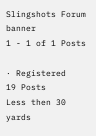Slingshots Forum banner
1 - 1 of 1 Posts

· Registered
19 Posts
Less then 30 yards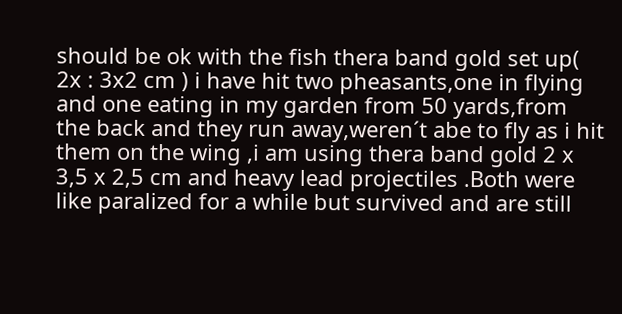should be ok with the fish thera band gold set up( 2x : 3x2 cm ) i have hit two pheasants,one in flying and one eating in my garden from 50 yards,from the back and they run away,weren´t abe to fly as i hit them on the wing ,i am using thera band gold 2 x 3,5 x 2,5 cm and heavy lead projectiles .Both were like paralized for a while but survived and are still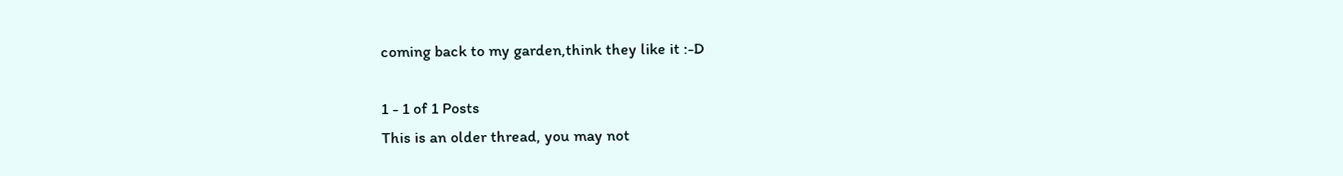coming back to my garden,think they like it :-D

1 - 1 of 1 Posts
This is an older thread, you may not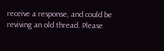receive a response, and could be reviving an old thread. Please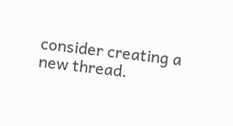consider creating a new thread.